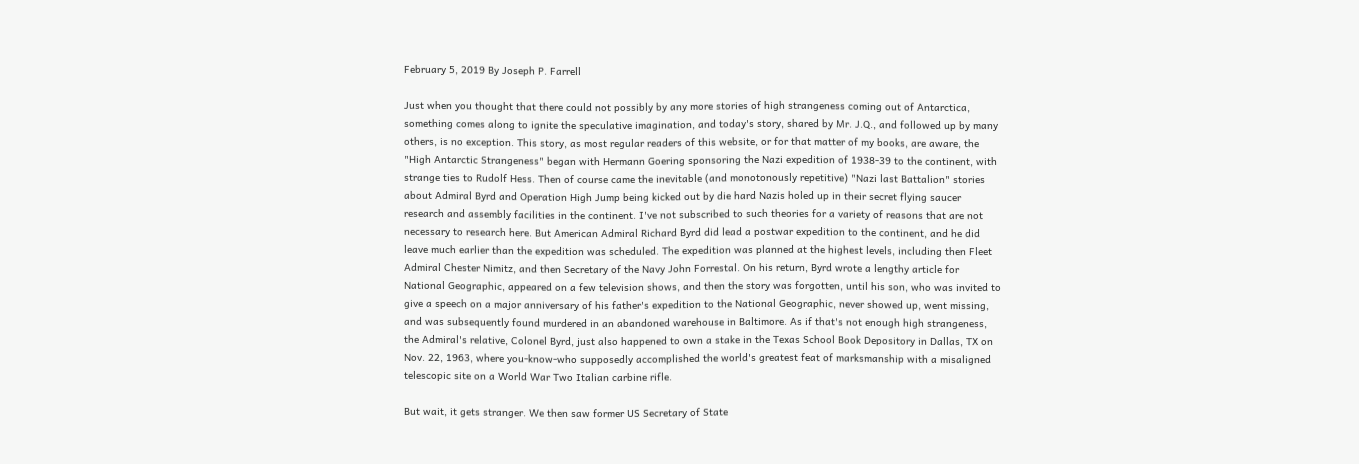February 5, 2019 By Joseph P. Farrell

Just when you thought that there could not possibly by any more stories of high strangeness coming out of Antarctica, something comes along to ignite the speculative imagination, and today's story, shared by Mr. J.Q., and followed up by many others, is no exception. This story, as most regular readers of this website, or for that matter of my books, are aware, the "High Antarctic Strangeness" began with Hermann Goering sponsoring the Nazi expedition of 1938-39 to the continent, with strange ties to Rudolf Hess. Then of course came the inevitable (and monotonously repetitive) "Nazi last Battalion" stories about Admiral Byrd and Operation High Jump being kicked out by die hard Nazis holed up in their secret flying saucer research and assembly facilities in the continent. I've not subscribed to such theories for a variety of reasons that are not necessary to research here. But American Admiral Richard Byrd did lead a postwar expedition to the continent, and he did leave much earlier than the expedition was scheduled. The expedition was planned at the highest levels, including then Fleet Admiral Chester Nimitz, and then Secretary of the Navy John Forrestal. On his return, Byrd wrote a lengthy article for National Geographic, appeared on a few television shows, and then the story was forgotten, until his son, who was invited to give a speech on a major anniversary of his father's expedition to the National Geographic, never showed up, went missing, and was subsequently found murdered in an abandoned warehouse in Baltimore. As if that's not enough high strangeness, the Admiral's relative, Colonel Byrd, just also happened to own a stake in the Texas School Book Depository in Dallas, TX on Nov. 22, 1963, where you-know-who supposedly accomplished the world's greatest feat of marksmanship with a misaligned telescopic site on a World War Two Italian carbine rifle.

But wait, it gets stranger. We then saw former US Secretary of State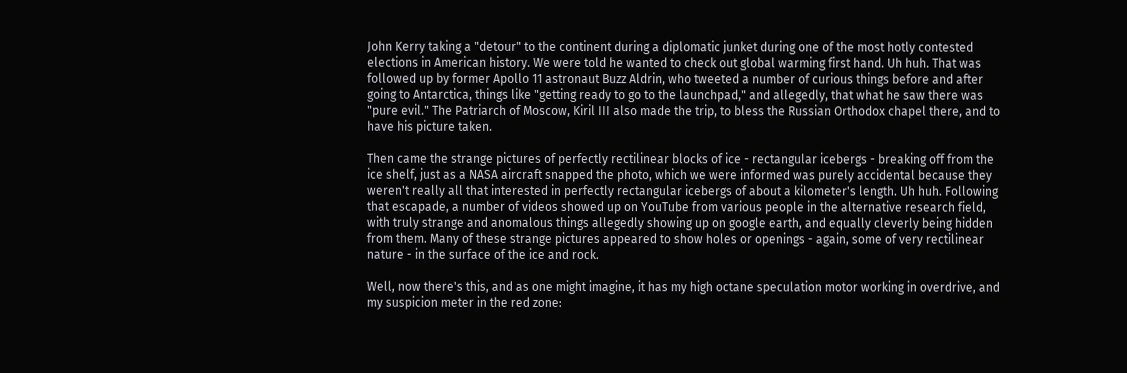John Kerry taking a "detour" to the continent during a diplomatic junket during one of the most hotly contested elections in American history. We were told he wanted to check out global warming first hand. Uh huh. That was followed up by former Apollo 11 astronaut Buzz Aldrin, who tweeted a number of curious things before and after going to Antarctica, things like "getting ready to go to the launchpad," and allegedly, that what he saw there was "pure evil." The Patriarch of Moscow, Kiril III also made the trip, to bless the Russian Orthodox chapel there, and to have his picture taken.

Then came the strange pictures of perfectly rectilinear blocks of ice - rectangular icebergs - breaking off from the ice shelf, just as a NASA aircraft snapped the photo, which we were informed was purely accidental because they weren't really all that interested in perfectly rectangular icebergs of about a kilometer's length. Uh huh. Following that escapade, a number of videos showed up on YouTube from various people in the alternative research field, with truly strange and anomalous things allegedly showing up on google earth, and equally cleverly being hidden from them. Many of these strange pictures appeared to show holes or openings - again, some of very rectilinear nature - in the surface of the ice and rock.

Well, now there's this, and as one might imagine, it has my high octane speculation motor working in overdrive, and my suspicion meter in the red zone: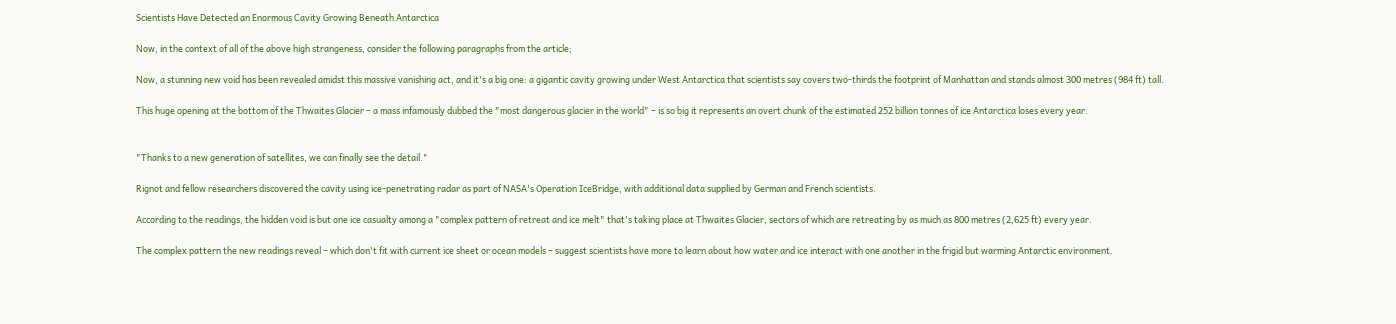Scientists Have Detected an Enormous Cavity Growing Beneath Antarctica

Now, in the context of all of the above high strangeness, consider the following paragraphs from the article;

Now, a stunning new void has been revealed amidst this massive vanishing act, and it's a big one: a gigantic cavity growing under West Antarctica that scientists say covers two-thirds the footprint of Manhattan and stands almost 300 metres (984 ft) tall.

This huge opening at the bottom of the Thwaites Glacier – a mass infamously dubbed the "most dangerous glacier in the world" – is so big it represents an overt chunk of the estimated 252 billion tonnes of ice Antarctica loses every year.


"Thanks to a new generation of satellites, we can finally see the detail."

Rignot and fellow researchers discovered the cavity using ice-penetrating radar as part of NASA's Operation IceBridge, with additional data supplied by German and French scientists.

According to the readings, the hidden void is but one ice casualty among a "complex pattern of retreat and ice melt" that's taking place at Thwaites Glacier, sectors of which are retreating by as much as 800 metres (2,625 ft) every year.

The complex pattern the new readings reveal – which don't fit with current ice sheet or ocean models – suggest scientists have more to learn about how water and ice interact with one another in the frigid but warming Antarctic environment.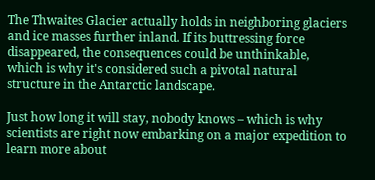The Thwaites Glacier actually holds in neighboring glaciers and ice masses further inland. If its buttressing force disappeared, the consequences could be unthinkable, which is why it's considered such a pivotal natural structure in the Antarctic landscape.

Just how long it will stay, nobody knows – which is why scientists are right now embarking on a major expedition to learn more about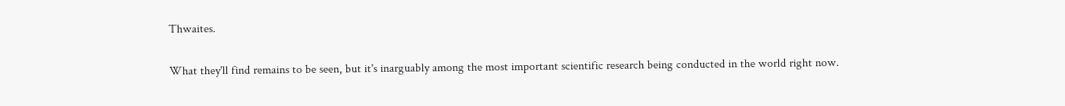Thwaites.

What they'll find remains to be seen, but it's inarguably among the most important scientific research being conducted in the world right now.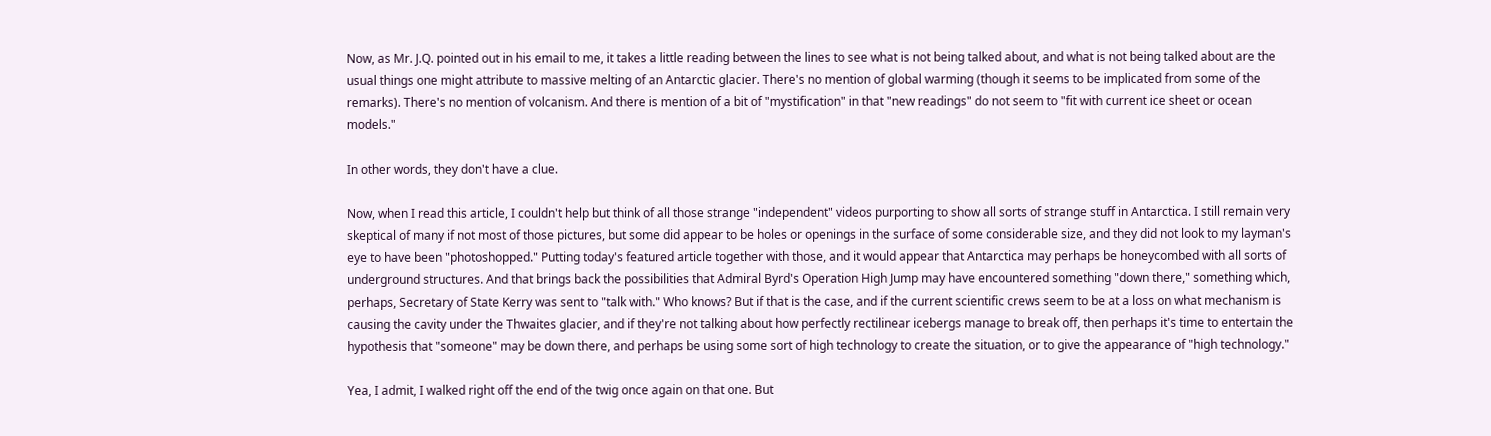Now, as Mr. J.Q. pointed out in his email to me, it takes a little reading between the lines to see what is not being talked about, and what is not being talked about are the usual things one might attribute to massive melting of an Antarctic glacier. There's no mention of global warming (though it seems to be implicated from some of the remarks). There's no mention of volcanism. And there is mention of a bit of "mystification" in that "new readings" do not seem to "fit with current ice sheet or ocean models."

In other words, they don't have a clue.

Now, when I read this article, I couldn't help but think of all those strange "independent" videos purporting to show all sorts of strange stuff in Antarctica. I still remain very skeptical of many if not most of those pictures, but some did appear to be holes or openings in the surface of some considerable size, and they did not look to my layman's eye to have been "photoshopped." Putting today's featured article together with those, and it would appear that Antarctica may perhaps be honeycombed with all sorts of underground structures. And that brings back the possibilities that Admiral Byrd's Operation High Jump may have encountered something "down there," something which, perhaps, Secretary of State Kerry was sent to "talk with." Who knows? But if that is the case, and if the current scientific crews seem to be at a loss on what mechanism is causing the cavity under the Thwaites glacier, and if they're not talking about how perfectly rectilinear icebergs manage to break off, then perhaps it's time to entertain the hypothesis that "someone" may be down there, and perhaps be using some sort of high technology to create the situation, or to give the appearance of "high technology."

Yea, I admit, I walked right off the end of the twig once again on that one. But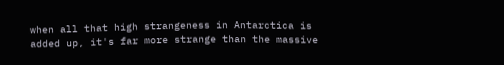when all that high strangeness in Antarctica is added up, it's far more strange than the massive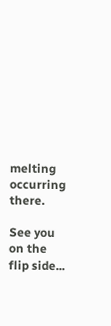melting occurring there.

See you on the flip side...